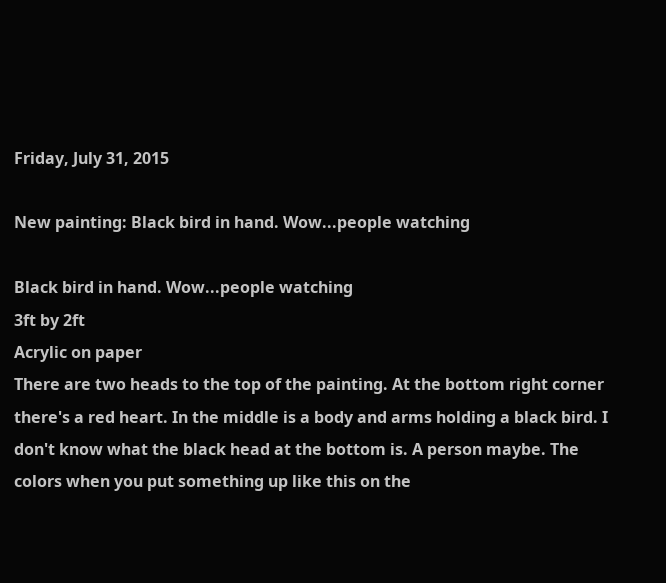Friday, July 31, 2015

New painting: Black bird in hand. Wow...people watching

Black bird in hand. Wow...people watching
3ft by 2ft
Acrylic on paper
There are two heads to the top of the painting. At the bottom right corner there's a red heart. In the middle is a body and arms holding a black bird. I don't know what the black head at the bottom is. A person maybe. The colors when you put something up like this on the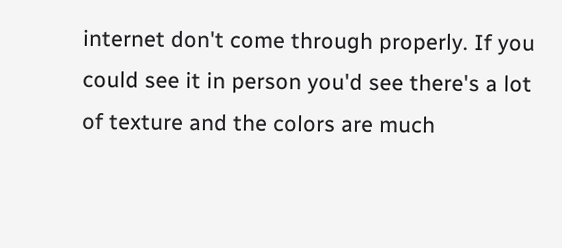internet don't come through properly. If you could see it in person you'd see there's a lot of texture and the colors are much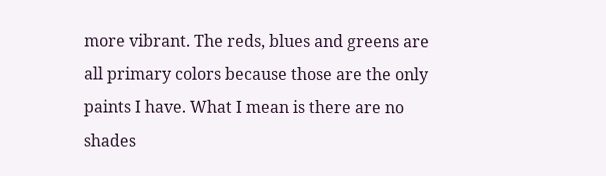more vibrant. The reds, blues and greens are all primary colors because those are the only paints I have. What I mean is there are no shades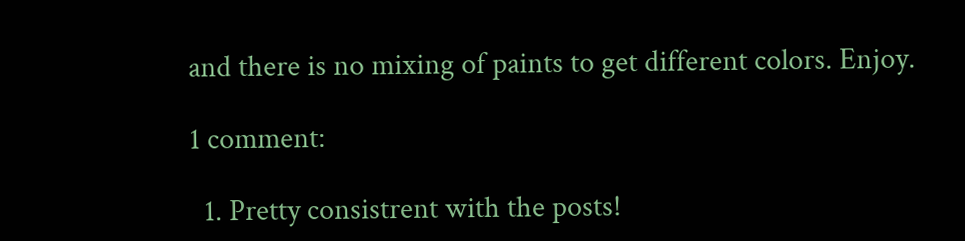and there is no mixing of paints to get different colors. Enjoy.

1 comment:

  1. Pretty consistrent with the posts!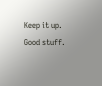Keep it up. Good stuff.